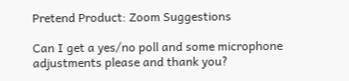Pretend Product: Zoom Suggestions

Can I get a yes/no poll and some microphone adjustments please and thank you?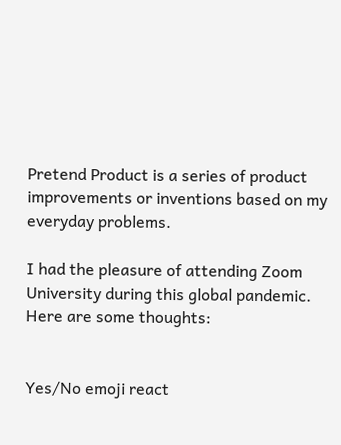Pretend Product is a series of product improvements or inventions based on my everyday problems.

I had the pleasure of attending Zoom University during this global pandemic. Here are some thoughts:


Yes/No emoji react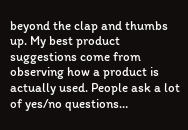beyond the clap and thumbs up. My best product suggestions come from observing how a product is actually used. People ask a lot of yes/no questions…